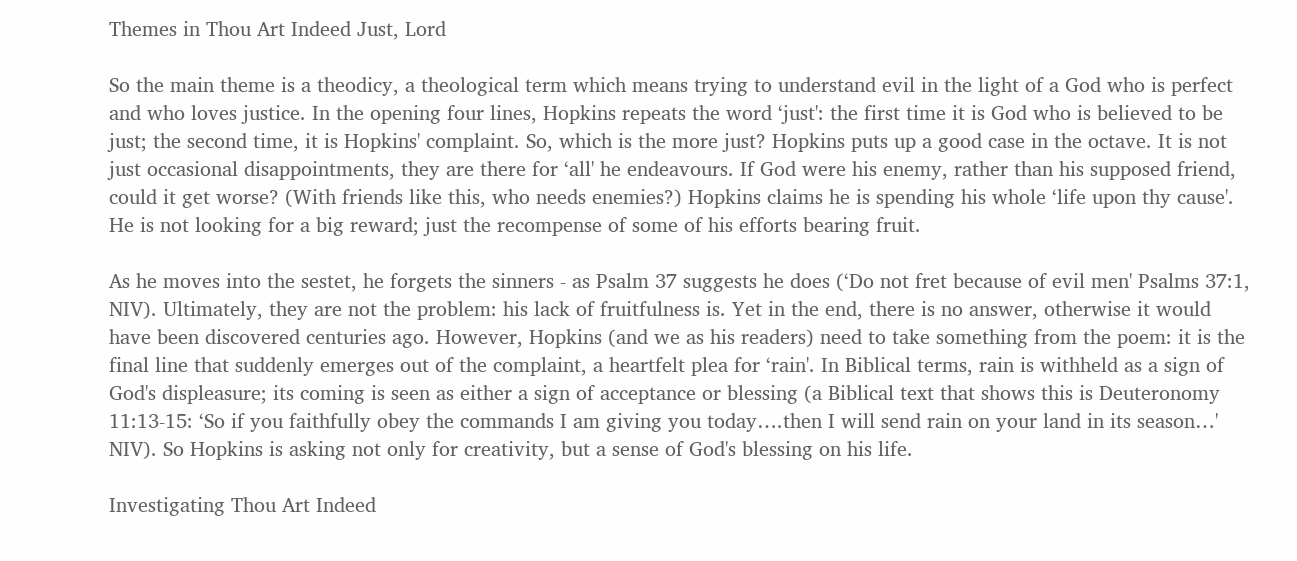Themes in Thou Art Indeed Just, Lord

So the main theme is a theodicy, a theological term which means trying to understand evil in the light of a God who is perfect and who loves justice. In the opening four lines, Hopkins repeats the word ‘just': the first time it is God who is believed to be just; the second time, it is Hopkins' complaint. So, which is the more just? Hopkins puts up a good case in the octave. It is not just occasional disappointments, they are there for ‘all' he endeavours. If God were his enemy, rather than his supposed friend, could it get worse? (With friends like this, who needs enemies?) Hopkins claims he is spending his whole ‘life upon thy cause'. He is not looking for a big reward; just the recompense of some of his efforts bearing fruit.

As he moves into the sestet, he forgets the sinners - as Psalm 37 suggests he does (‘Do not fret because of evil men' Psalms 37:1, NIV). Ultimately, they are not the problem: his lack of fruitfulness is. Yet in the end, there is no answer, otherwise it would have been discovered centuries ago. However, Hopkins (and we as his readers) need to take something from the poem: it is the final line that suddenly emerges out of the complaint, a heartfelt plea for ‘rain'. In Biblical terms, rain is withheld as a sign of God's displeasure; its coming is seen as either a sign of acceptance or blessing (a Biblical text that shows this is Deuteronomy 11:13-15: ‘So if you faithfully obey the commands I am giving you today….then I will send rain on your land in its season…' NIV). So Hopkins is asking not only for creativity, but a sense of God's blessing on his life.

Investigating Thou Art Indeed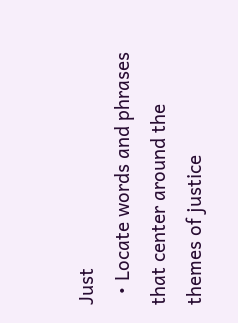Just
  • Locate words and phrases that center around the themes of justice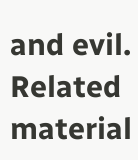and evil.
Related material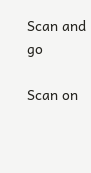Scan and go

Scan on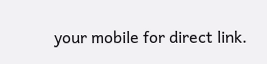your mobile for direct link.